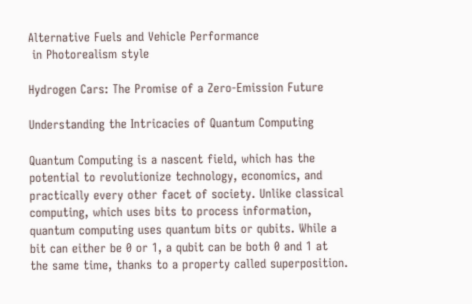Alternative Fuels and Vehicle Performance
 in Photorealism style

Hydrogen Cars: The Promise of a Zero-Emission Future

Understanding the Intricacies of Quantum Computing

Quantum Computing is a nascent field, which has the potential to revolutionize technology, economics, and practically every other facet of society. Unlike classical computing, which uses bits to process information, quantum computing uses quantum bits or qubits. While a bit can either be 0 or 1, a qubit can be both 0 and 1 at the same time, thanks to a property called superposition.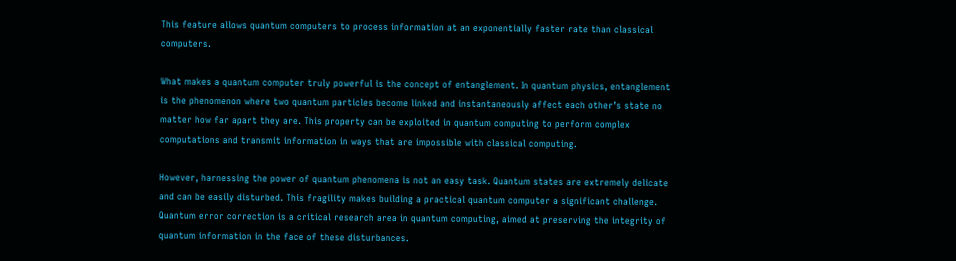This feature allows quantum computers to process information at an exponentially faster rate than classical computers.

What makes a quantum computer truly powerful is the concept of entanglement. In quantum physics, entanglement is the phenomenon where two quantum particles become linked and instantaneously affect each other’s state no matter how far apart they are. This property can be exploited in quantum computing to perform complex computations and transmit information in ways that are impossible with classical computing.

However, harnessing the power of quantum phenomena is not an easy task. Quantum states are extremely delicate and can be easily disturbed. This fragility makes building a practical quantum computer a significant challenge. Quantum error correction is a critical research area in quantum computing, aimed at preserving the integrity of quantum information in the face of these disturbances.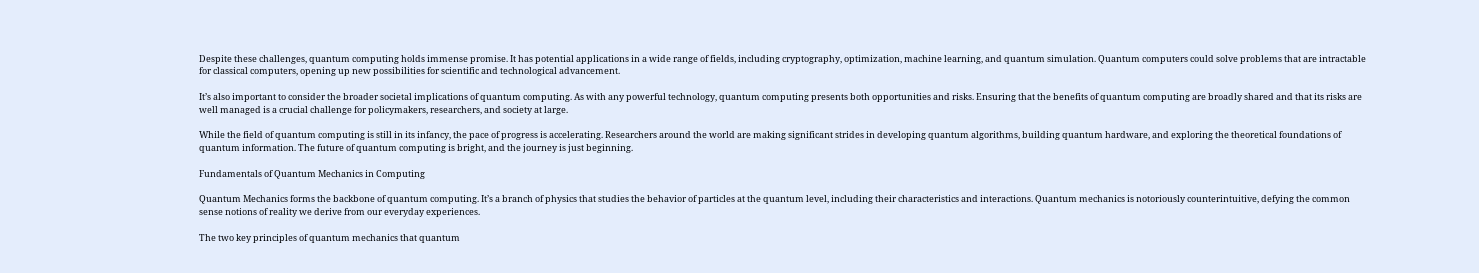Despite these challenges, quantum computing holds immense promise. It has potential applications in a wide range of fields, including cryptography, optimization, machine learning, and quantum simulation. Quantum computers could solve problems that are intractable for classical computers, opening up new possibilities for scientific and technological advancement.

It’s also important to consider the broader societal implications of quantum computing. As with any powerful technology, quantum computing presents both opportunities and risks. Ensuring that the benefits of quantum computing are broadly shared and that its risks are well managed is a crucial challenge for policymakers, researchers, and society at large.

While the field of quantum computing is still in its infancy, the pace of progress is accelerating. Researchers around the world are making significant strides in developing quantum algorithms, building quantum hardware, and exploring the theoretical foundations of quantum information. The future of quantum computing is bright, and the journey is just beginning.

Fundamentals of Quantum Mechanics in Computing

Quantum Mechanics forms the backbone of quantum computing. It’s a branch of physics that studies the behavior of particles at the quantum level, including their characteristics and interactions. Quantum mechanics is notoriously counterintuitive, defying the common sense notions of reality we derive from our everyday experiences.

The two key principles of quantum mechanics that quantum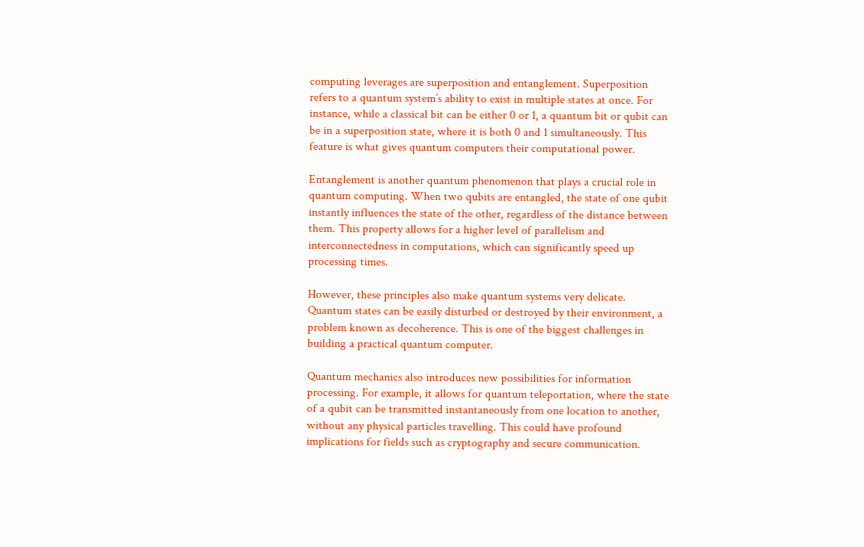computing leverages are superposition and entanglement. Superposition refers to a quantum system’s ability to exist in multiple states at once. For instance, while a classical bit can be either 0 or 1, a quantum bit or qubit can be in a superposition state, where it is both 0 and 1 simultaneously. This feature is what gives quantum computers their computational power.

Entanglement is another quantum phenomenon that plays a crucial role in quantum computing. When two qubits are entangled, the state of one qubit instantly influences the state of the other, regardless of the distance between them. This property allows for a higher level of parallelism and interconnectedness in computations, which can significantly speed up processing times.

However, these principles also make quantum systems very delicate. Quantum states can be easily disturbed or destroyed by their environment, a problem known as decoherence. This is one of the biggest challenges in building a practical quantum computer.

Quantum mechanics also introduces new possibilities for information processing. For example, it allows for quantum teleportation, where the state of a qubit can be transmitted instantaneously from one location to another, without any physical particles travelling. This could have profound implications for fields such as cryptography and secure communication.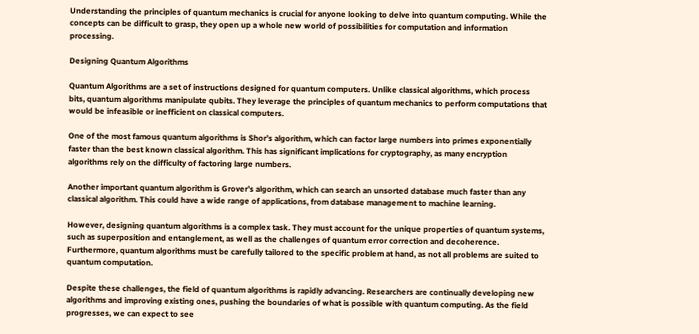Understanding the principles of quantum mechanics is crucial for anyone looking to delve into quantum computing. While the concepts can be difficult to grasp, they open up a whole new world of possibilities for computation and information processing.

Designing Quantum Algorithms

Quantum Algorithms are a set of instructions designed for quantum computers. Unlike classical algorithms, which process bits, quantum algorithms manipulate qubits. They leverage the principles of quantum mechanics to perform computations that would be infeasible or inefficient on classical computers.

One of the most famous quantum algorithms is Shor’s algorithm, which can factor large numbers into primes exponentially faster than the best known classical algorithm. This has significant implications for cryptography, as many encryption algorithms rely on the difficulty of factoring large numbers.

Another important quantum algorithm is Grover’s algorithm, which can search an unsorted database much faster than any classical algorithm. This could have a wide range of applications, from database management to machine learning.

However, designing quantum algorithms is a complex task. They must account for the unique properties of quantum systems, such as superposition and entanglement, as well as the challenges of quantum error correction and decoherence. Furthermore, quantum algorithms must be carefully tailored to the specific problem at hand, as not all problems are suited to quantum computation.

Despite these challenges, the field of quantum algorithms is rapidly advancing. Researchers are continually developing new algorithms and improving existing ones, pushing the boundaries of what is possible with quantum computing. As the field progresses, we can expect to see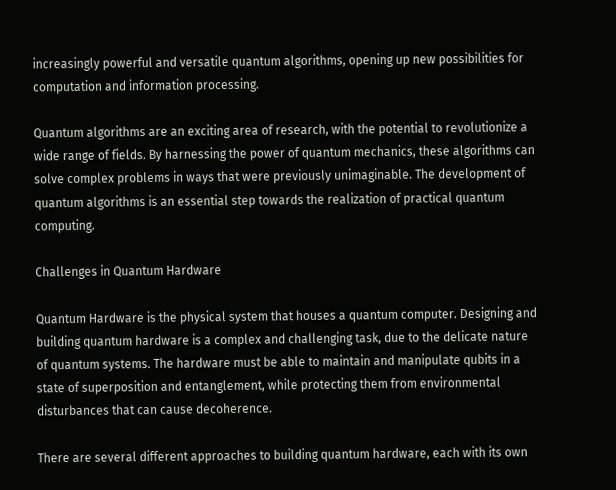increasingly powerful and versatile quantum algorithms, opening up new possibilities for computation and information processing.

Quantum algorithms are an exciting area of research, with the potential to revolutionize a wide range of fields. By harnessing the power of quantum mechanics, these algorithms can solve complex problems in ways that were previously unimaginable. The development of quantum algorithms is an essential step towards the realization of practical quantum computing.

Challenges in Quantum Hardware

Quantum Hardware is the physical system that houses a quantum computer. Designing and building quantum hardware is a complex and challenging task, due to the delicate nature of quantum systems. The hardware must be able to maintain and manipulate qubits in a state of superposition and entanglement, while protecting them from environmental disturbances that can cause decoherence.

There are several different approaches to building quantum hardware, each with its own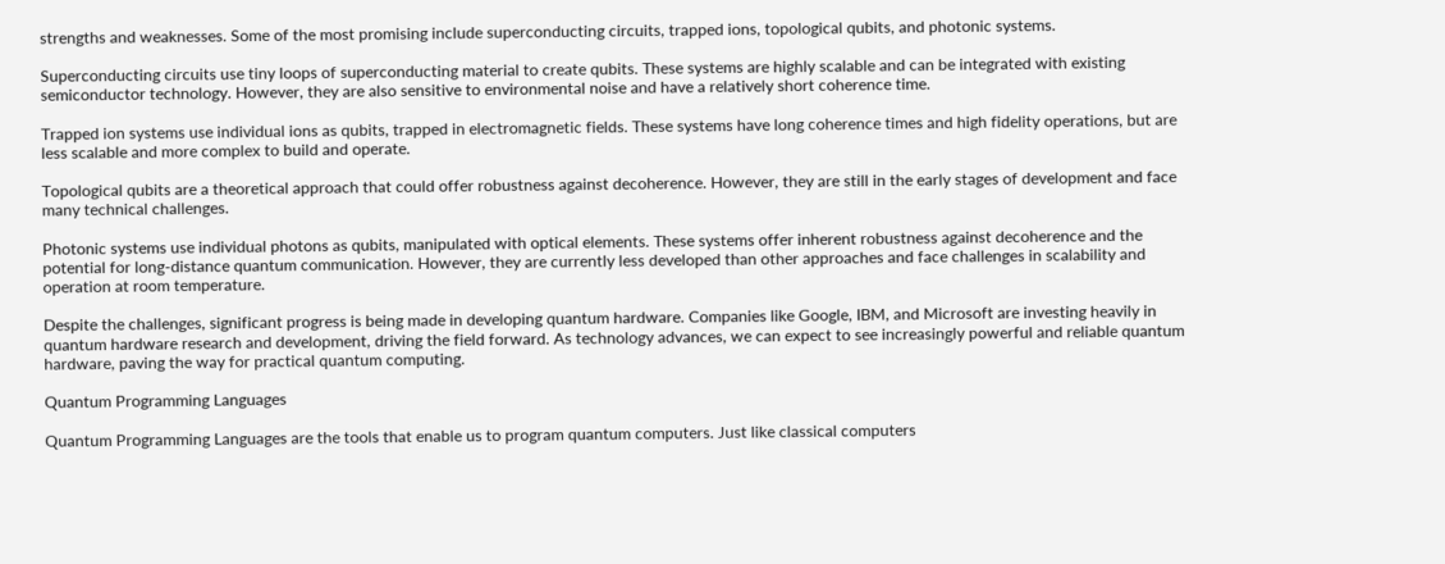strengths and weaknesses. Some of the most promising include superconducting circuits, trapped ions, topological qubits, and photonic systems.

Superconducting circuits use tiny loops of superconducting material to create qubits. These systems are highly scalable and can be integrated with existing semiconductor technology. However, they are also sensitive to environmental noise and have a relatively short coherence time.

Trapped ion systems use individual ions as qubits, trapped in electromagnetic fields. These systems have long coherence times and high fidelity operations, but are less scalable and more complex to build and operate.

Topological qubits are a theoretical approach that could offer robustness against decoherence. However, they are still in the early stages of development and face many technical challenges.

Photonic systems use individual photons as qubits, manipulated with optical elements. These systems offer inherent robustness against decoherence and the potential for long-distance quantum communication. However, they are currently less developed than other approaches and face challenges in scalability and operation at room temperature.

Despite the challenges, significant progress is being made in developing quantum hardware. Companies like Google, IBM, and Microsoft are investing heavily in quantum hardware research and development, driving the field forward. As technology advances, we can expect to see increasingly powerful and reliable quantum hardware, paving the way for practical quantum computing.

Quantum Programming Languages

Quantum Programming Languages are the tools that enable us to program quantum computers. Just like classical computers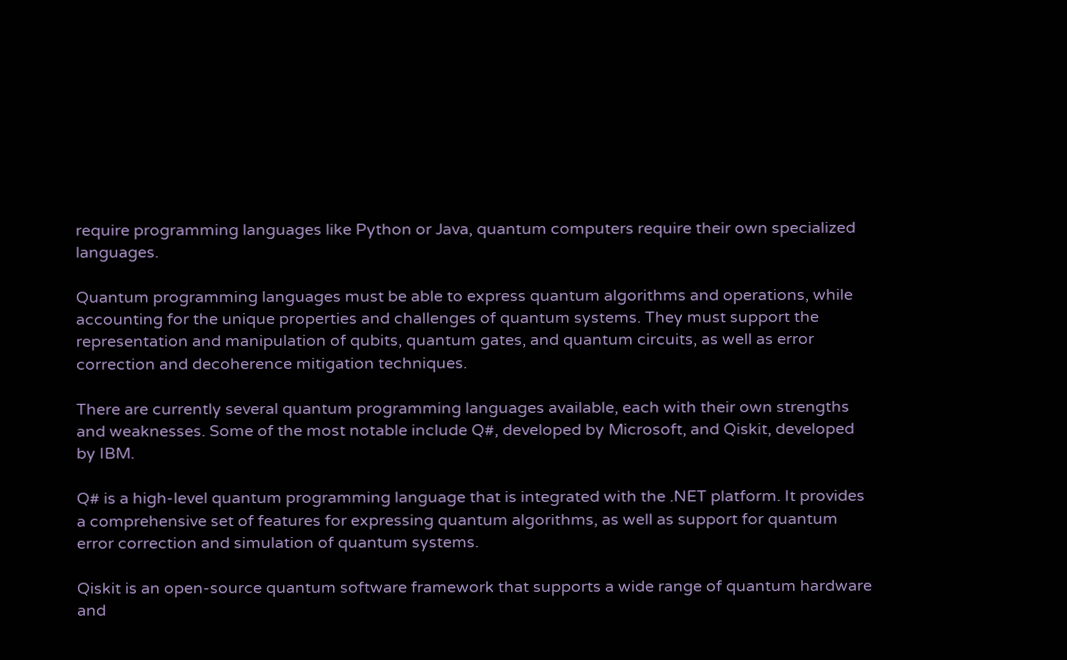require programming languages like Python or Java, quantum computers require their own specialized languages.

Quantum programming languages must be able to express quantum algorithms and operations, while accounting for the unique properties and challenges of quantum systems. They must support the representation and manipulation of qubits, quantum gates, and quantum circuits, as well as error correction and decoherence mitigation techniques.

There are currently several quantum programming languages available, each with their own strengths and weaknesses. Some of the most notable include Q#, developed by Microsoft, and Qiskit, developed by IBM.

Q# is a high-level quantum programming language that is integrated with the .NET platform. It provides a comprehensive set of features for expressing quantum algorithms, as well as support for quantum error correction and simulation of quantum systems.

Qiskit is an open-source quantum software framework that supports a wide range of quantum hardware and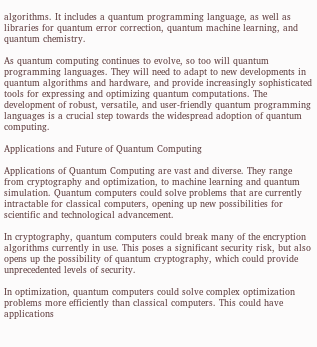algorithms. It includes a quantum programming language, as well as libraries for quantum error correction, quantum machine learning, and quantum chemistry.

As quantum computing continues to evolve, so too will quantum programming languages. They will need to adapt to new developments in quantum algorithms and hardware, and provide increasingly sophisticated tools for expressing and optimizing quantum computations. The development of robust, versatile, and user-friendly quantum programming languages is a crucial step towards the widespread adoption of quantum computing.

Applications and Future of Quantum Computing

Applications of Quantum Computing are vast and diverse. They range from cryptography and optimization, to machine learning and quantum simulation. Quantum computers could solve problems that are currently intractable for classical computers, opening up new possibilities for scientific and technological advancement.

In cryptography, quantum computers could break many of the encryption algorithms currently in use. This poses a significant security risk, but also opens up the possibility of quantum cryptography, which could provide unprecedented levels of security.

In optimization, quantum computers could solve complex optimization problems more efficiently than classical computers. This could have applications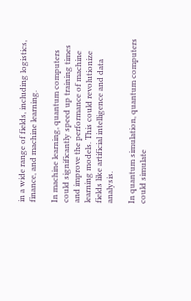in a wide range of fields, including logistics, finance, and machine learning.

In machine learning, quantum computers could significantly speed up training times and improve the performance of machine learning models. This could revolutionize fields like artificial intelligence and data analysis.

In quantum simulation, quantum computers could simulate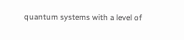quantum systems with a level of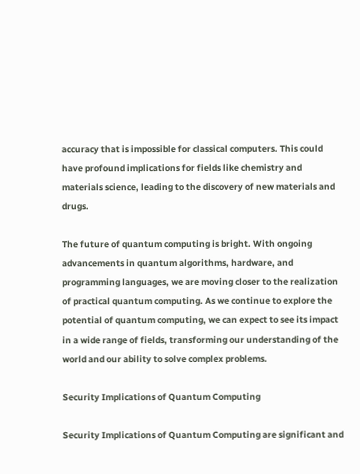accuracy that is impossible for classical computers. This could have profound implications for fields like chemistry and materials science, leading to the discovery of new materials and drugs.

The future of quantum computing is bright. With ongoing advancements in quantum algorithms, hardware, and programming languages, we are moving closer to the realization of practical quantum computing. As we continue to explore the potential of quantum computing, we can expect to see its impact in a wide range of fields, transforming our understanding of the world and our ability to solve complex problems.

Security Implications of Quantum Computing

Security Implications of Quantum Computing are significant and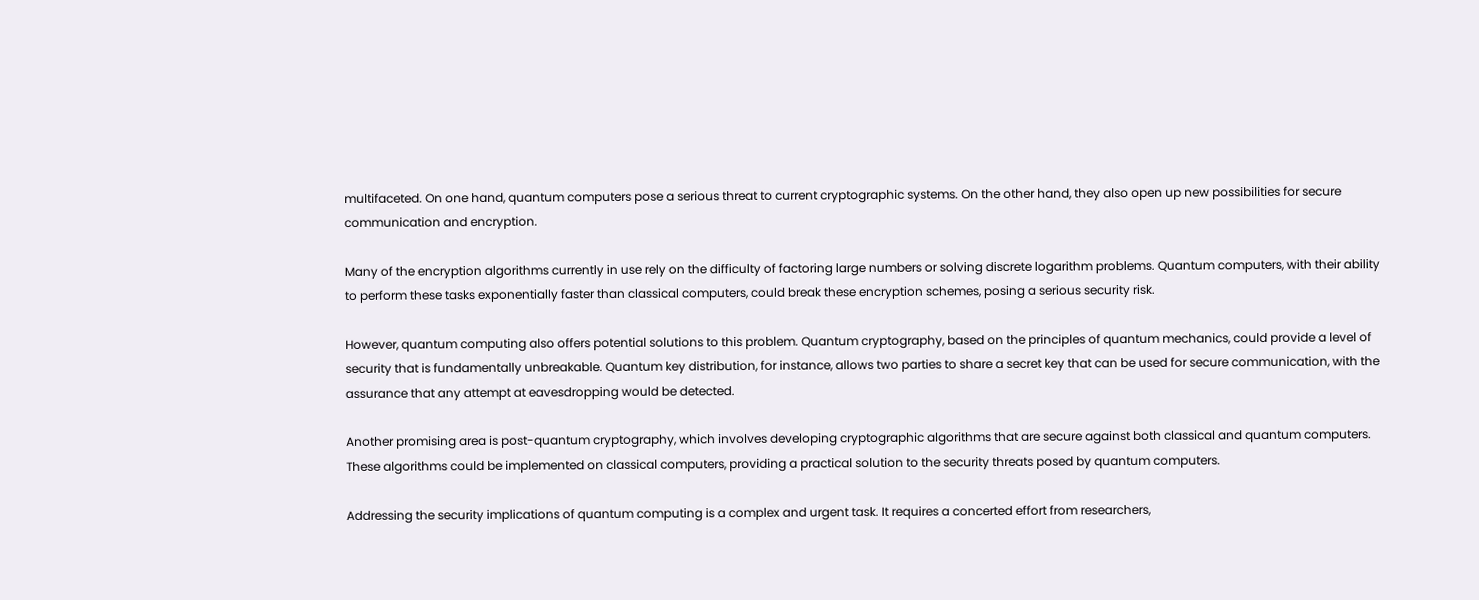multifaceted. On one hand, quantum computers pose a serious threat to current cryptographic systems. On the other hand, they also open up new possibilities for secure communication and encryption.

Many of the encryption algorithms currently in use rely on the difficulty of factoring large numbers or solving discrete logarithm problems. Quantum computers, with their ability to perform these tasks exponentially faster than classical computers, could break these encryption schemes, posing a serious security risk.

However, quantum computing also offers potential solutions to this problem. Quantum cryptography, based on the principles of quantum mechanics, could provide a level of security that is fundamentally unbreakable. Quantum key distribution, for instance, allows two parties to share a secret key that can be used for secure communication, with the assurance that any attempt at eavesdropping would be detected.

Another promising area is post-quantum cryptography, which involves developing cryptographic algorithms that are secure against both classical and quantum computers. These algorithms could be implemented on classical computers, providing a practical solution to the security threats posed by quantum computers.

Addressing the security implications of quantum computing is a complex and urgent task. It requires a concerted effort from researchers,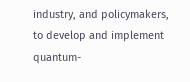industry, and policymakers, to develop and implement quantum-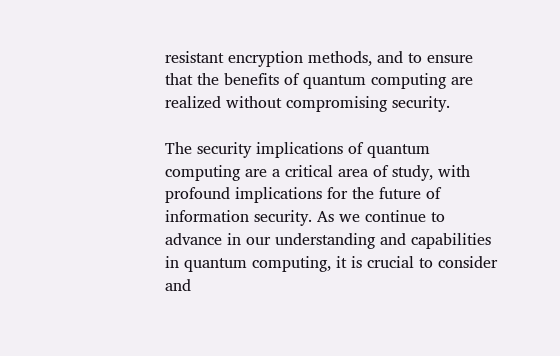resistant encryption methods, and to ensure that the benefits of quantum computing are realized without compromising security.

The security implications of quantum computing are a critical area of study, with profound implications for the future of information security. As we continue to advance in our understanding and capabilities in quantum computing, it is crucial to consider and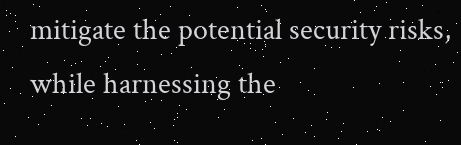mitigate the potential security risks, while harnessing the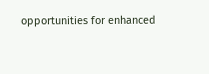opportunities for enhanced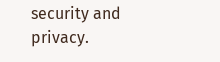security and privacy.